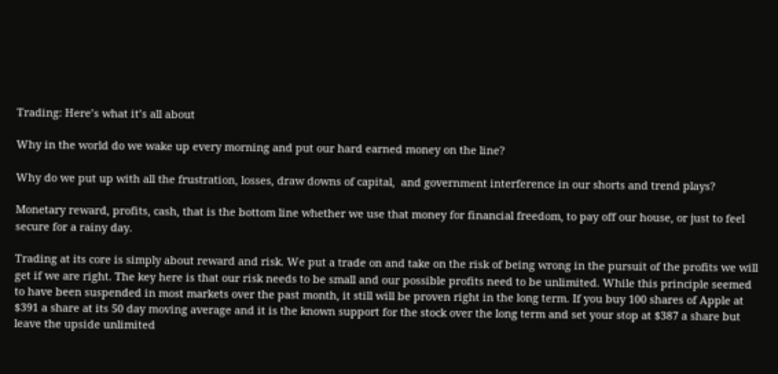Trading: Here’s what it’s all about

Why in the world do we wake up every morning and put our hard earned money on the line?

Why do we put up with all the frustration, losses, draw downs of capital,  and government interference in our shorts and trend plays?

Monetary reward, profits, cash, that is the bottom line whether we use that money for financial freedom, to pay off our house, or just to feel secure for a rainy day.

Trading at its core is simply about reward and risk. We put a trade on and take on the risk of being wrong in the pursuit of the profits we will get if we are right. The key here is that our risk needs to be small and our possible profits need to be unlimited. While this principle seemed to have been suspended in most markets over the past month, it still will be proven right in the long term. If you buy 100 shares of Apple at $391 a share at its 50 day moving average and it is the known support for the stock over the long term and set your stop at $387 a share but leave the upside unlimited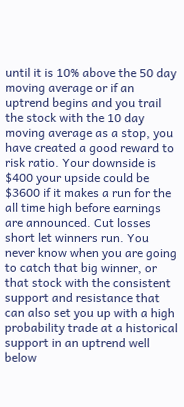until it is 10% above the 50 day moving average or if an uptrend begins and you trail the stock with the 10 day moving average as a stop, you have created a good reward to risk ratio. Your downside is $400 your upside could be $3600 if it makes a run for the all time high before earnings are announced. Cut losses short let winners run. You never know when you are going to catch that big winner, or that stock with the consistent support and resistance that can also set you up with a high probability trade at a historical support in an uptrend well below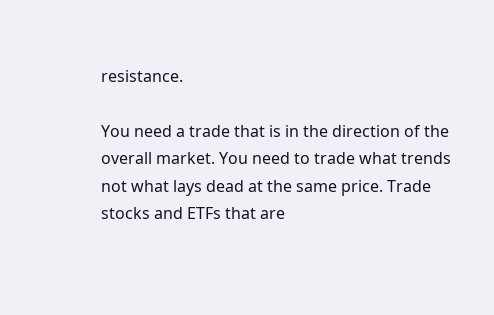resistance.

You need a trade that is in the direction of the overall market. You need to trade what trends not what lays dead at the same price. Trade stocks and ETFs that are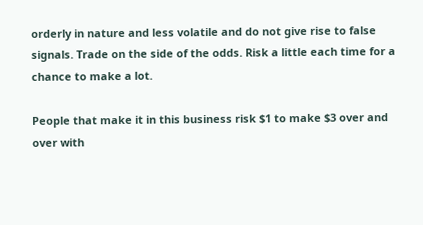orderly in nature and less volatile and do not give rise to false signals. Trade on the side of the odds. Risk a little each time for a chance to make a lot.

People that make it in this business risk $1 to make $3 over and over with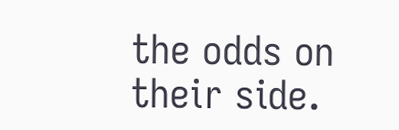the odds on their side.